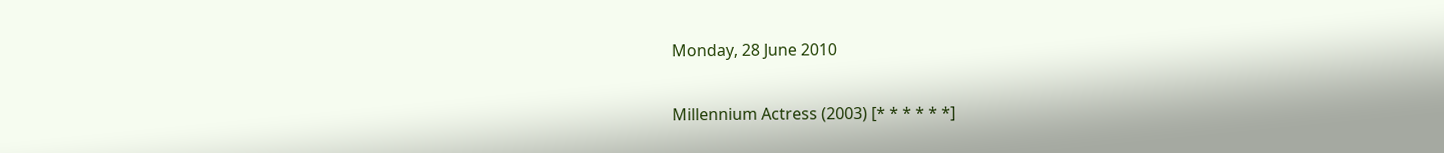Monday, 28 June 2010

Millennium Actress (2003) [* * * * * *]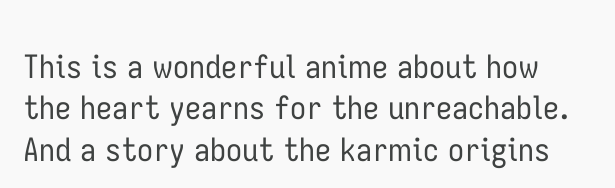This is a wonderful anime about how the heart yearns for the unreachable. And a story about the karmic origins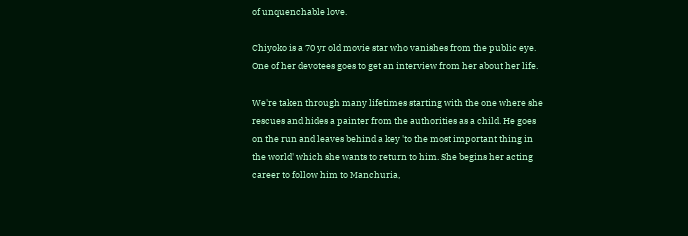of unquenchable love.

Chiyoko is a 70 yr old movie star who vanishes from the public eye. One of her devotees goes to get an interview from her about her life.

We're taken through many lifetimes starting with the one where she rescues and hides a painter from the authorities as a child. He goes on the run and leaves behind a key 'to the most important thing in the world' which she wants to return to him. She begins her acting career to follow him to Manchuria,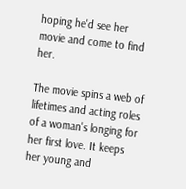hoping he'd see her movie and come to find her.

The movie spins a web of lifetimes and acting roles of a woman's longing for her first love. It keeps her young and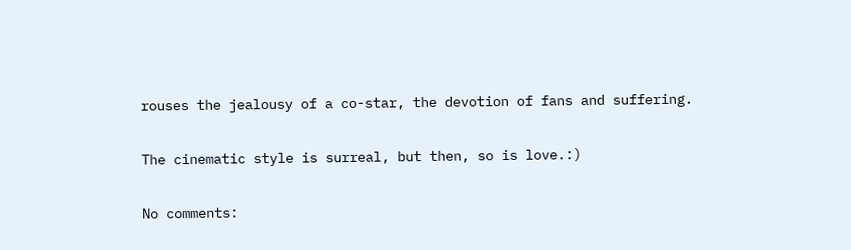rouses the jealousy of a co-star, the devotion of fans and suffering.

The cinematic style is surreal, but then, so is love.:)

No comments: